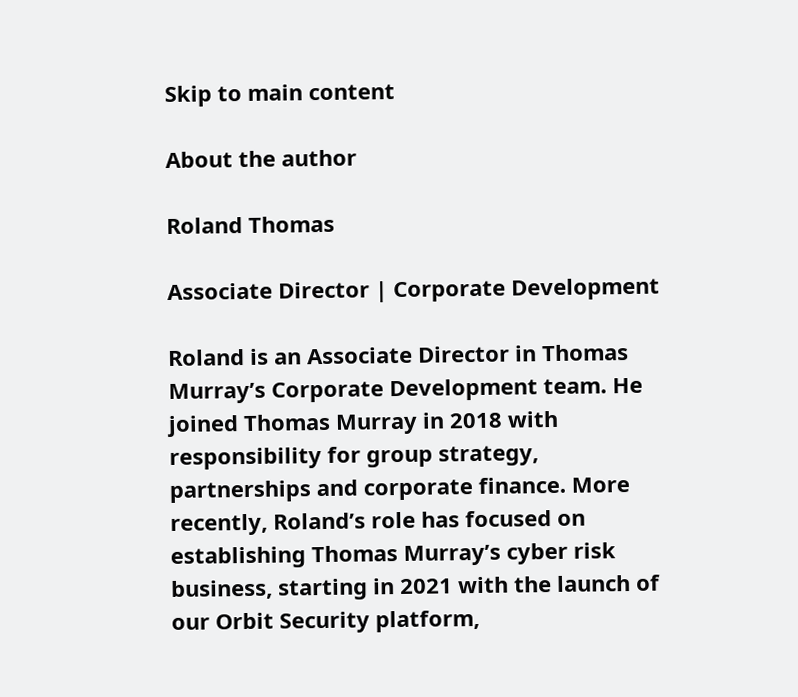Skip to main content

About the author

Roland Thomas

Associate Director | Corporate Development

Roland is an Associate Director in Thomas Murray’s Corporate Development team. He joined Thomas Murray in 2018 with responsibility for group strategy, partnerships and corporate finance. More recently, Roland’s role has focused on establishing Thomas Murray’s cyber risk business, starting in 2021 with the launch of our Orbit Security platform,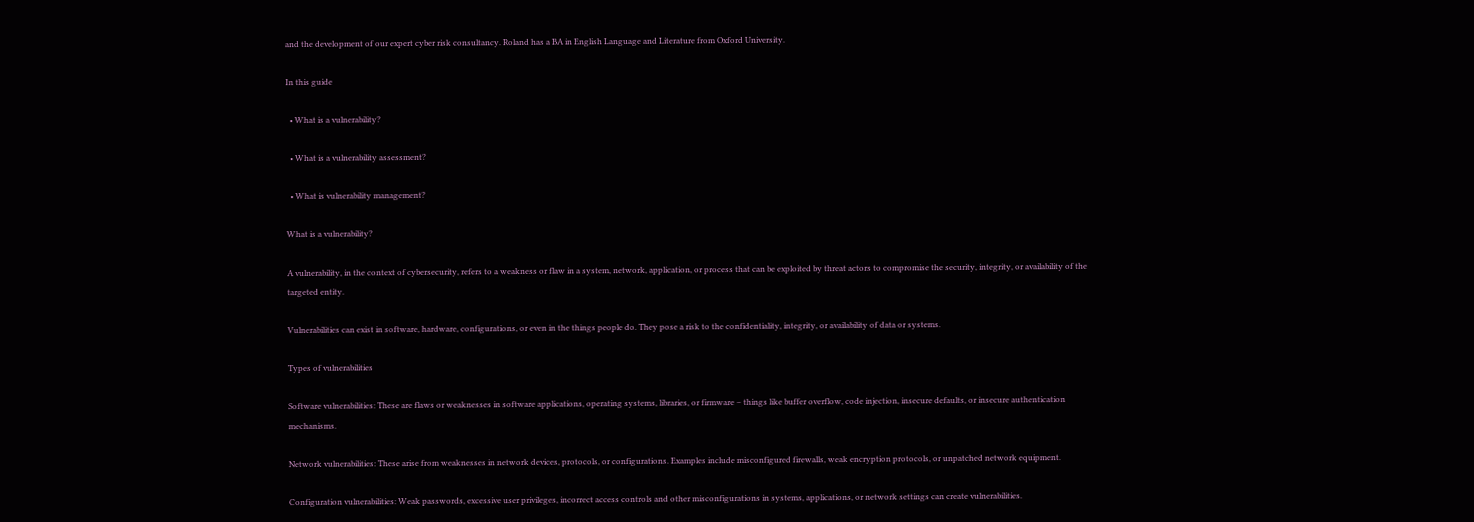and the development of our expert cyber risk consultancy. Roland has a BA in English Language and Literature from Oxford University.

In this guide

  • What is a vulnerability?

  • What is a vulnerability assessment?

  • What is vulnerability management?

What is a vulnerability?

A vulnerability, in the context of cybersecurity, refers to a weakness or flaw in a system, network, application, or process that can be exploited by threat actors to compromise the security, integrity, or availability of the targeted entity.

Vulnerabilities can exist in software, hardware, configurations, or even in the things people do. They pose a risk to the confidentiality, integrity, or availability of data or systems.

Types of vulnerabilities

Software vulnerabilities: These are flaws or weaknesses in software applications, operating systems, libraries, or firmware – things like buffer overflow, code injection, insecure defaults, or insecure authentication mechanisms.

Network vulnerabilities: These arise from weaknesses in network devices, protocols, or configurations. Examples include misconfigured firewalls, weak encryption protocols, or unpatched network equipment.

Configuration vulnerabilities: Weak passwords, excessive user privileges, incorrect access controls and other misconfigurations in systems, applications, or network settings can create vulnerabilities.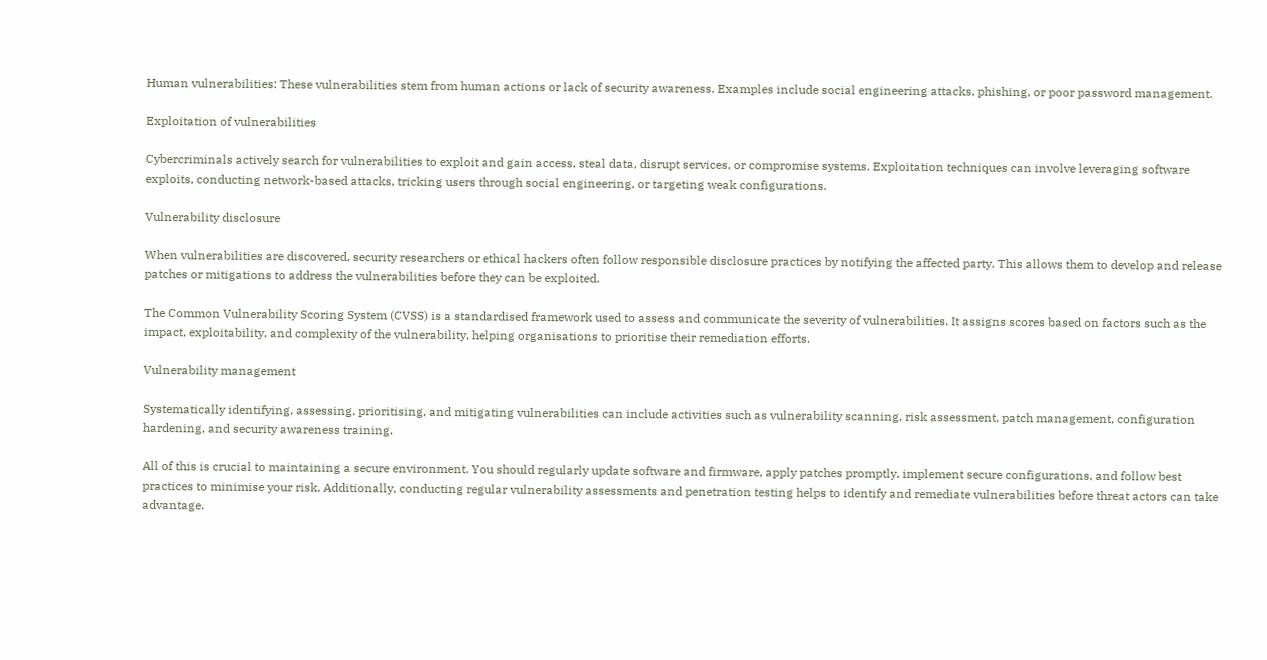Human vulnerabilities: These vulnerabilities stem from human actions or lack of security awareness. Examples include social engineering attacks, phishing, or poor password management.

Exploitation of vulnerabilities

Cybercriminals actively search for vulnerabilities to exploit and gain access, steal data, disrupt services, or compromise systems. Exploitation techniques can involve leveraging software exploits, conducting network-based attacks, tricking users through social engineering, or targeting weak configurations.

Vulnerability disclosure

When vulnerabilities are discovered, security researchers or ethical hackers often follow responsible disclosure practices by notifying the affected party. This allows them to develop and release patches or mitigations to address the vulnerabilities before they can be exploited.

The Common Vulnerability Scoring System (CVSS) is a standardised framework used to assess and communicate the severity of vulnerabilities. It assigns scores based on factors such as the impact, exploitability, and complexity of the vulnerability, helping organisations to prioritise their remediation efforts.

Vulnerability management

Systematically identifying, assessing, prioritising, and mitigating vulnerabilities can include activities such as vulnerability scanning, risk assessment, patch management, configuration hardening, and security awareness training.

All of this is crucial to maintaining a secure environment. You should regularly update software and firmware, apply patches promptly, implement secure configurations, and follow best practices to minimise your risk. Additionally, conducting regular vulnerability assessments and penetration testing helps to identify and remediate vulnerabilities before threat actors can take advantage.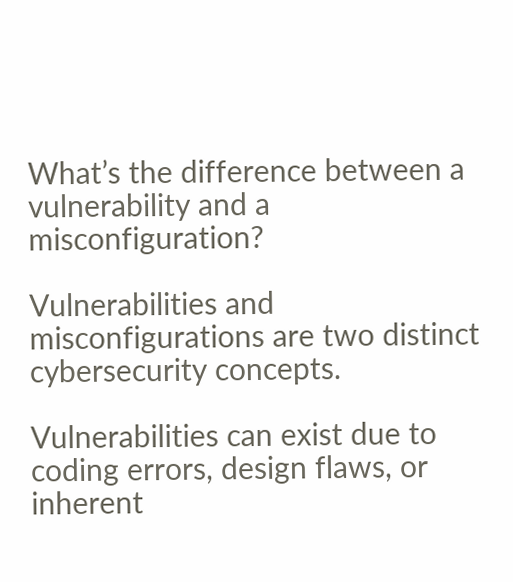What’s the difference between a vulnerability and a misconfiguration?

Vulnerabilities and misconfigurations are two distinct cybersecurity concepts.

Vulnerabilities can exist due to coding errors, design flaws, or inherent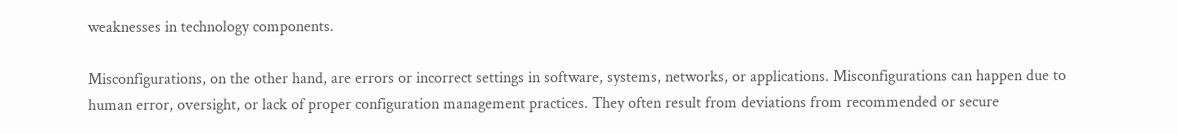weaknesses in technology components.

Misconfigurations, on the other hand, are errors or incorrect settings in software, systems, networks, or applications. Misconfigurations can happen due to human error, oversight, or lack of proper configuration management practices. They often result from deviations from recommended or secure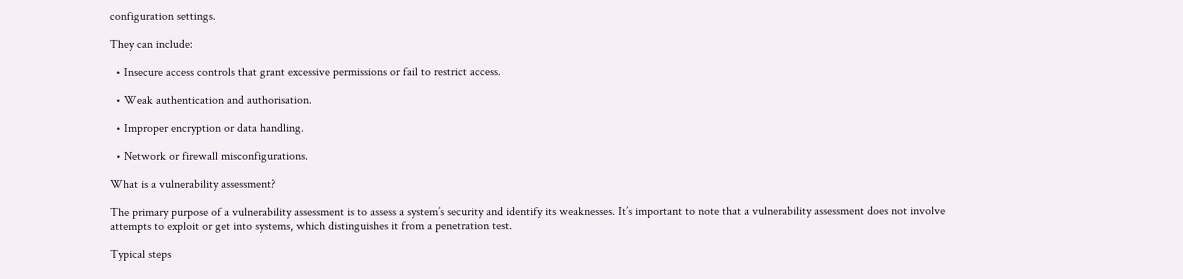configuration settings.

They can include:

  • Insecure access controls that grant excessive permissions or fail to restrict access.

  • Weak authentication and authorisation.

  • Improper encryption or data handling.

  • Network or firewall misconfigurations.

What is a vulnerability assessment?

The primary purpose of a vulnerability assessment is to assess a system’s security and identify its weaknesses. It’s important to note that a vulnerability assessment does not involve attempts to exploit or get into systems, which distinguishes it from a penetration test.

Typical steps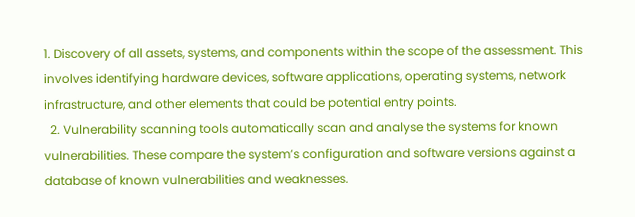1. Discovery of all assets, systems, and components within the scope of the assessment. This involves identifying hardware devices, software applications, operating systems, network infrastructure, and other elements that could be potential entry points.
  2. Vulnerability scanning tools automatically scan and analyse the systems for known vulnerabilities. These compare the system’s configuration and software versions against a database of known vulnerabilities and weaknesses.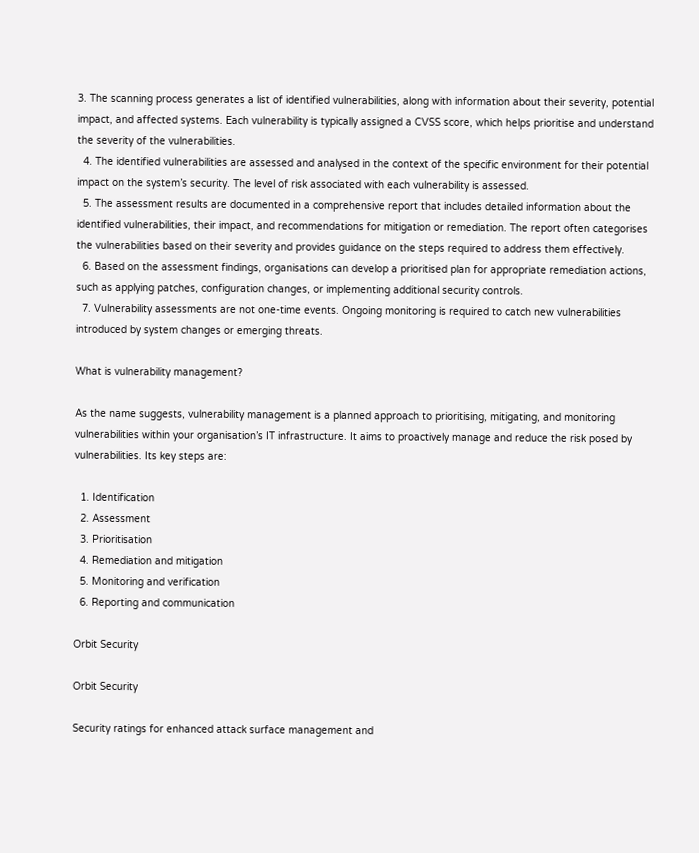3. The scanning process generates a list of identified vulnerabilities, along with information about their severity, potential impact, and affected systems. Each vulnerability is typically assigned a CVSS score, which helps prioritise and understand the severity of the vulnerabilities.
  4. The identified vulnerabilities are assessed and analysed in the context of the specific environment for their potential impact on the system’s security. The level of risk associated with each vulnerability is assessed.
  5. The assessment results are documented in a comprehensive report that includes detailed information about the identified vulnerabilities, their impact, and recommendations for mitigation or remediation. The report often categorises the vulnerabilities based on their severity and provides guidance on the steps required to address them effectively.
  6. Based on the assessment findings, organisations can develop a prioritised plan for appropriate remediation actions, such as applying patches, configuration changes, or implementing additional security controls.
  7. Vulnerability assessments are not one-time events. Ongoing monitoring is required to catch new vulnerabilities introduced by system changes or emerging threats.

What is vulnerability management?

As the name suggests, vulnerability management is a planned approach to prioritising, mitigating, and monitoring vulnerabilities within your organisation’s IT infrastructure. It aims to proactively manage and reduce the risk posed by vulnerabilities. Its key steps are:

  1. Identification
  2. Assessment
  3. Prioritisation
  4. Remediation and mitigation
  5. Monitoring and verification
  6. Reporting and communication

Orbit Security

Orbit Security

Security ratings for enhanced attack surface management and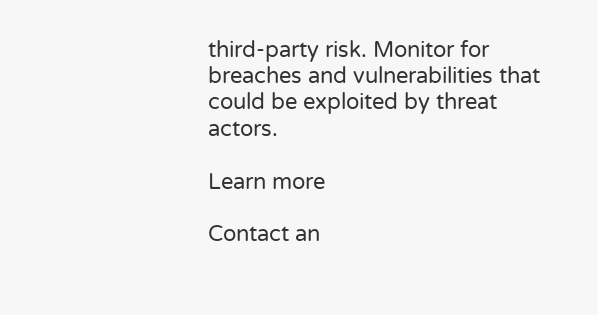third-party risk. Monitor for breaches and vulnerabilities that could be exploited by threat actors.

Learn more

Contact an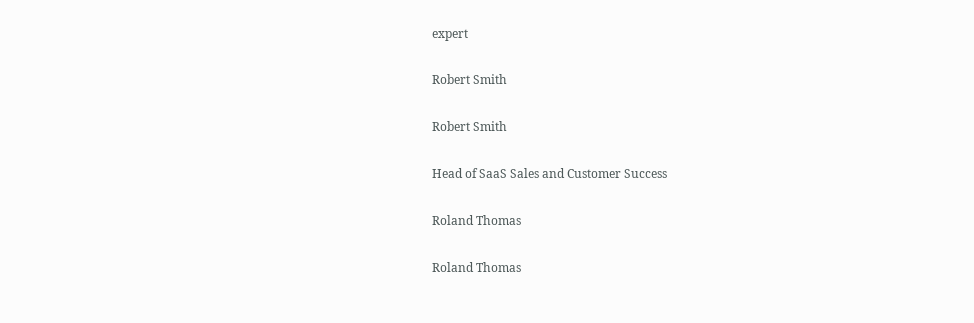expert

Robert Smith

Robert Smith

Head of SaaS Sales and Customer Success

Roland Thomas

Roland Thomas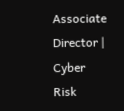Associate Director | Cyber Risk